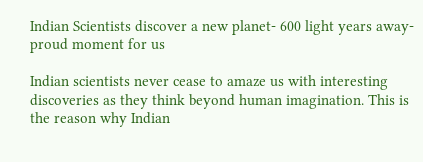Indian Scientists discover a new planet- 600 light years away-proud moment for us

Indian scientists never cease to amaze us with interesting discoveries as they think beyond human imagination. This is the reason why Indian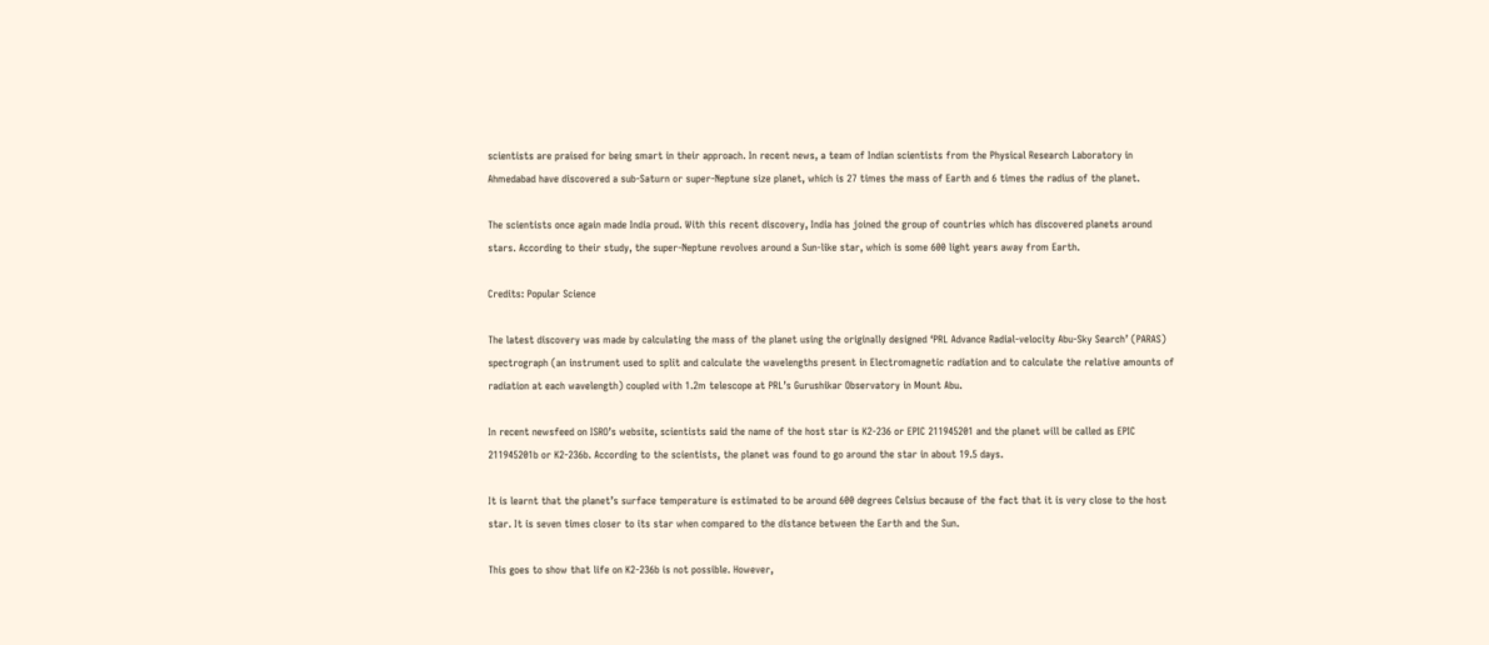scientists are praised for being smart in their approach. In recent news, a team of Indian scientists from the Physical Research Laboratory in Ahmedabad have discovered a sub-Saturn or super-Neptune size planet, which is 27 times the mass of Earth and 6 times the radius of the planet.

The scientists once again made India proud. With this recent discovery, India has joined the group of countries which has discovered planets around stars. According to their study, the super-Neptune revolves around a Sun-like star, which is some 600 light years away from Earth.

Credits: Popular Science

The latest discovery was made by calculating the mass of the planet using the originally designed ‘PRL Advance Radial-velocity Abu-Sky Search’ (PARAS) spectrograph (an instrument used to split and calculate the wavelengths present in Electromagnetic radiation and to calculate the relative amounts of radiation at each wavelength) coupled with 1.2m telescope at PRL’s Gurushikar Observatory in Mount Abu.

In recent newsfeed on ISRO’s website, scientists said the name of the host star is K2-236 or EPIC 211945201 and the planet will be called as EPIC 211945201b or K2-236b. According to the scientists, the planet was found to go around the star in about 19.5 days.

It is learnt that the planet’s surface temperature is estimated to be around 600 degrees Celsius because of the fact that it is very close to the host star. It is seven times closer to its star when compared to the distance between the Earth and the Sun.

This goes to show that life on K2-236b is not possible. However,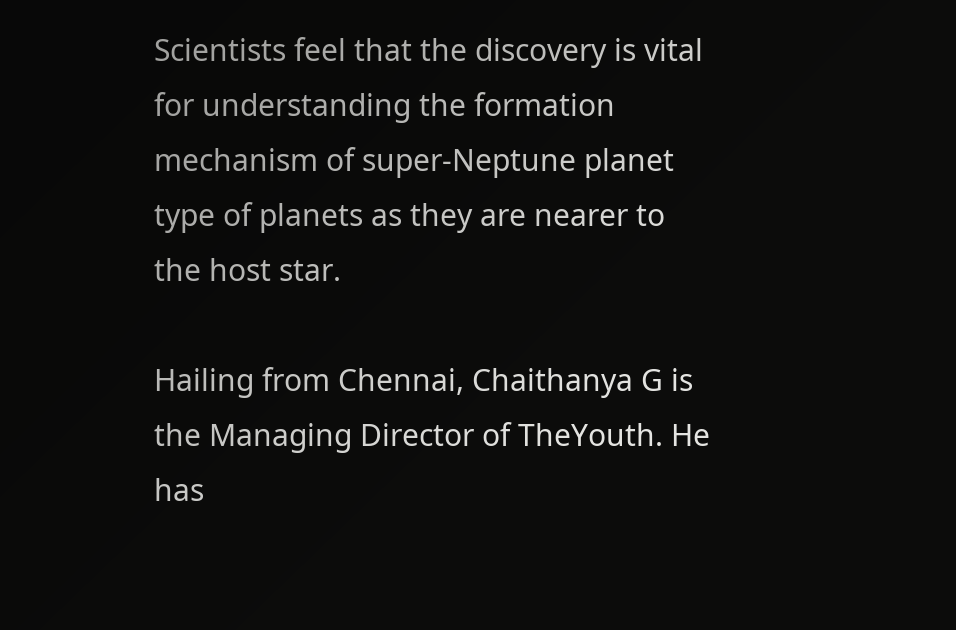Scientists feel that the discovery is vital for understanding the formation mechanism of super-Neptune planet type of planets as they are nearer to the host star.

Hailing from Chennai, Chaithanya G is the Managing Director of TheYouth. He has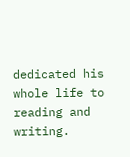dedicated his whole life to reading and writing.